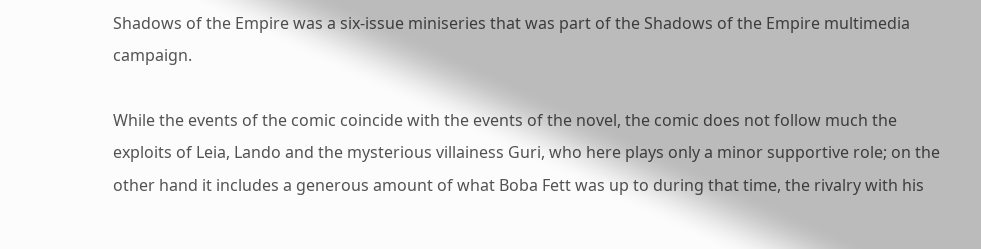Shadows of the Empire was a six-issue miniseries that was part of the Shadows of the Empire multimedia campaign.

While the events of the comic coincide with the events of the novel, the comic does not follow much the exploits of Leia, Lando and the mysterious villainess Guri, who here plays only a minor supportive role; on the other hand it includes a generous amount of what Boba Fett was up to during that time, the rivalry with his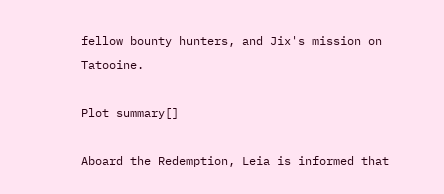fellow bounty hunters, and Jix's mission on Tatooine.

Plot summary[]

Aboard the Redemption, Leia is informed that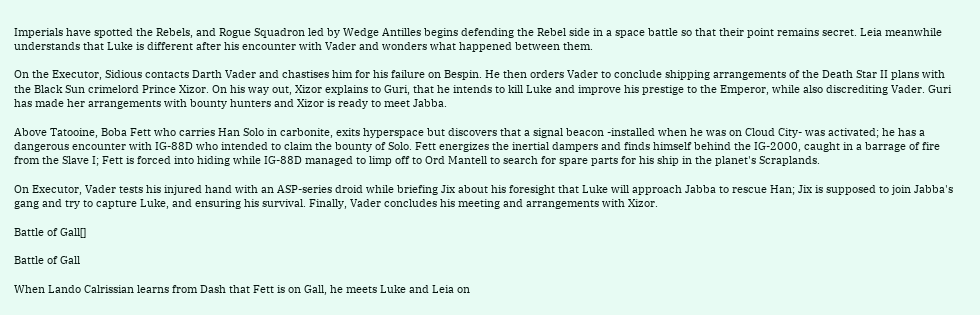Imperials have spotted the Rebels, and Rogue Squadron led by Wedge Antilles begins defending the Rebel side in a space battle so that their point remains secret. Leia meanwhile understands that Luke is different after his encounter with Vader and wonders what happened between them.

On the Executor, Sidious contacts Darth Vader and chastises him for his failure on Bespin. He then orders Vader to conclude shipping arrangements of the Death Star II plans with the Black Sun crimelord Prince Xizor. On his way out, Xizor explains to Guri, that he intends to kill Luke and improve his prestige to the Emperor, while also discrediting Vader. Guri has made her arrangements with bounty hunters and Xizor is ready to meet Jabba.

Above Tatooine, Boba Fett who carries Han Solo in carbonite, exits hyperspace but discovers that a signal beacon -installed when he was on Cloud City- was activated; he has a dangerous encounter with IG-88D who intended to claim the bounty of Solo. Fett energizes the inertial dampers and finds himself behind the IG-2000, caught in a barrage of fire from the Slave I; Fett is forced into hiding while IG-88D managed to limp off to Ord Mantell to search for spare parts for his ship in the planet's Scraplands.

On Executor, Vader tests his injured hand with an ASP-series droid while briefing Jix about his foresight that Luke will approach Jabba to rescue Han; Jix is supposed to join Jabba's gang and try to capture Luke, and ensuring his survival. Finally, Vader concludes his meeting and arrangements with Xizor.

Battle of Gall[]

Battle of Gall

When Lando Calrissian learns from Dash that Fett is on Gall, he meets Luke and Leia on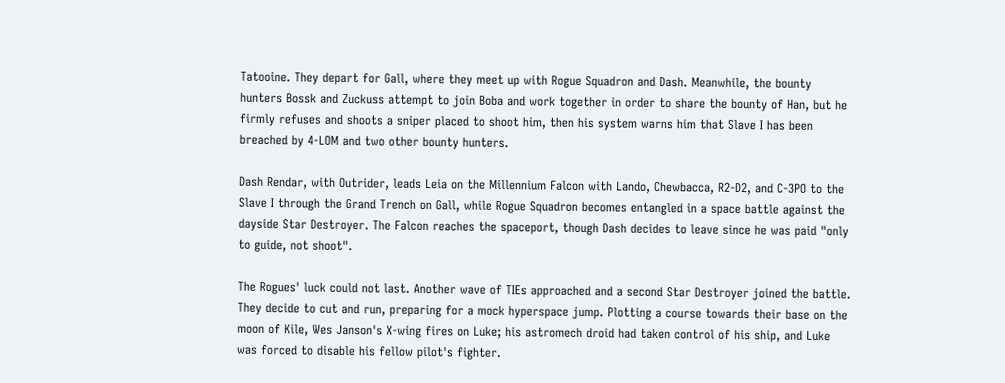Tatooine. They depart for Gall, where they meet up with Rogue Squadron and Dash. Meanwhile, the bounty hunters Bossk and Zuckuss attempt to join Boba and work together in order to share the bounty of Han, but he firmly refuses and shoots a sniper placed to shoot him, then his system warns him that Slave I has been breached by 4-LOM and two other bounty hunters.

Dash Rendar, with Outrider, leads Leia on the Millennium Falcon with Lando, Chewbacca, R2-D2, and C-3PO to the Slave I through the Grand Trench on Gall, while Rogue Squadron becomes entangled in a space battle against the dayside Star Destroyer. The Falcon reaches the spaceport, though Dash decides to leave since he was paid "only to guide, not shoot".

The Rogues' luck could not last. Another wave of TIEs approached and a second Star Destroyer joined the battle. They decide to cut and run, preparing for a mock hyperspace jump. Plotting a course towards their base on the moon of Kile, Wes Janson's X-wing fires on Luke; his astromech droid had taken control of his ship, and Luke was forced to disable his fellow pilot's fighter.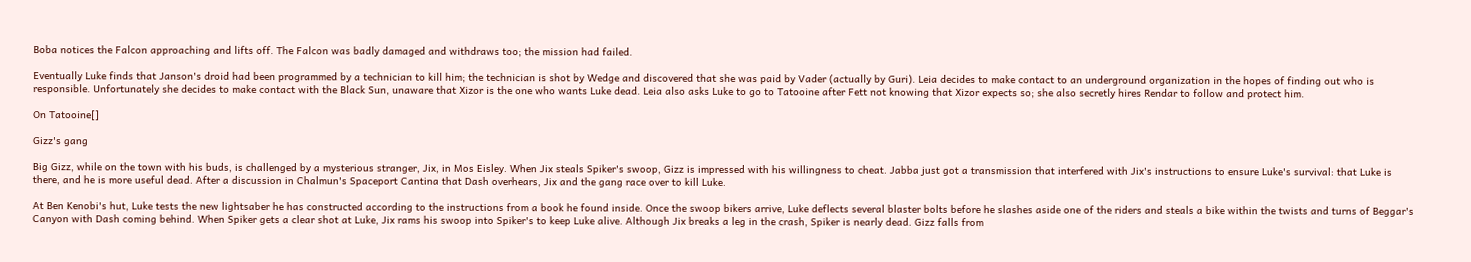Boba notices the Falcon approaching and lifts off. The Falcon was badly damaged and withdraws too; the mission had failed.

Eventually Luke finds that Janson's droid had been programmed by a technician to kill him; the technician is shot by Wedge and discovered that she was paid by Vader (actually by Guri). Leia decides to make contact to an underground organization in the hopes of finding out who is responsible. Unfortunately she decides to make contact with the Black Sun, unaware that Xizor is the one who wants Luke dead. Leia also asks Luke to go to Tatooine after Fett not knowing that Xizor expects so; she also secretly hires Rendar to follow and protect him.

On Tatooine[]

Gizz's gang

Big Gizz, while on the town with his buds, is challenged by a mysterious stranger, Jix, in Mos Eisley. When Jix steals Spiker's swoop, Gizz is impressed with his willingness to cheat. Jabba just got a transmission that interfered with Jix's instructions to ensure Luke's survival: that Luke is there, and he is more useful dead. After a discussion in Chalmun's Spaceport Cantina that Dash overhears, Jix and the gang race over to kill Luke.

At Ben Kenobi's hut, Luke tests the new lightsaber he has constructed according to the instructions from a book he found inside. Once the swoop bikers arrive, Luke deflects several blaster bolts before he slashes aside one of the riders and steals a bike within the twists and turns of Beggar's Canyon with Dash coming behind. When Spiker gets a clear shot at Luke, Jix rams his swoop into Spiker's to keep Luke alive. Although Jix breaks a leg in the crash, Spiker is nearly dead. Gizz falls from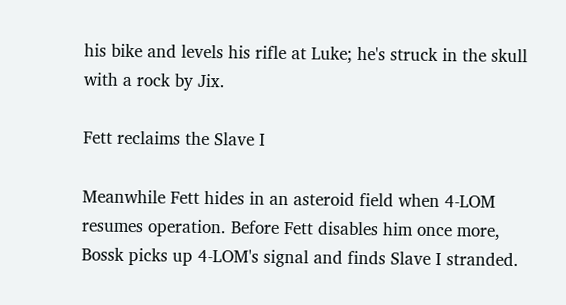his bike and levels his rifle at Luke; he's struck in the skull with a rock by Jix.

Fett reclaims the Slave I

Meanwhile Fett hides in an asteroid field when 4-LOM resumes operation. Before Fett disables him once more, Bossk picks up 4-LOM's signal and finds Slave I stranded.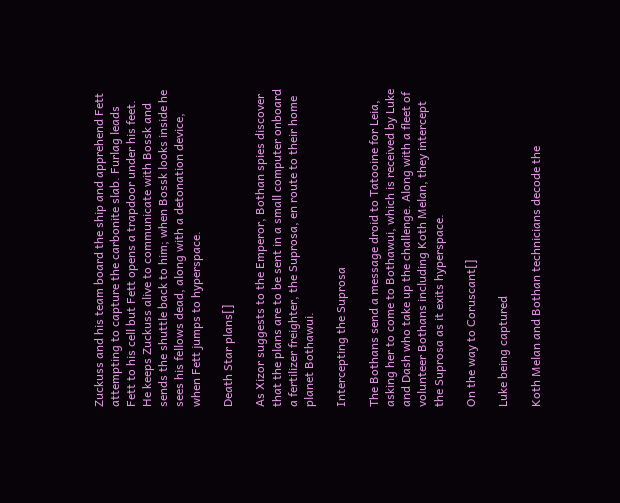Zuckuss and his team board the ship and apprehend Fett attempting to capture the carbonite slab. Furlag leads Fett to his cell but Fett opens a trapdoor under his feet. He keeps Zuckuss alive to communicate with Bossk and sends the shuttle back to him; when Bossk looks inside he sees his fellows dead, along with a detonation device, when Fett jumps to hyperspace.

Death Star plans[]

As Xizor suggests to the Emperor, Bothan spies discover that the plans are to be sent in a small computer onboard a fertilizer freighter, the Suprosa, en route to their home planet Bothawui.

Intercepting the Suprosa

The Bothans send a message droid to Tatooine for Leia, asking her to come to Bothawui, which is received by Luke and Dash who take up the challenge. Along with a fleet of volunteer Bothans including Koth Melan, they intercept the Suprosa as it exits hyperspace.

On the way to Coruscant[]

Luke being captured

Koth Melan and Bothan technicians decode the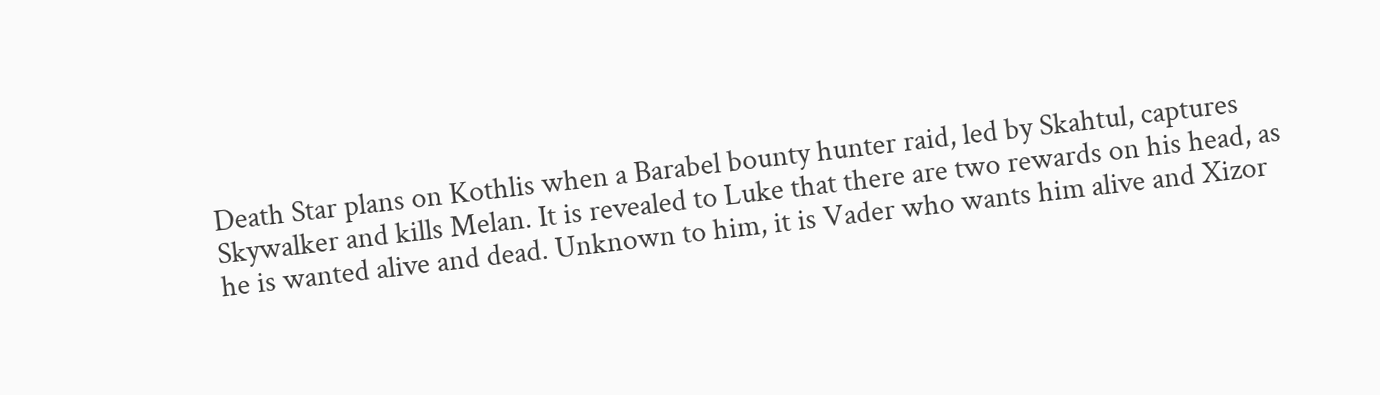Death Star plans on Kothlis when a Barabel bounty hunter raid, led by Skahtul, captures Skywalker and kills Melan. It is revealed to Luke that there are two rewards on his head, as he is wanted alive and dead. Unknown to him, it is Vader who wants him alive and Xizor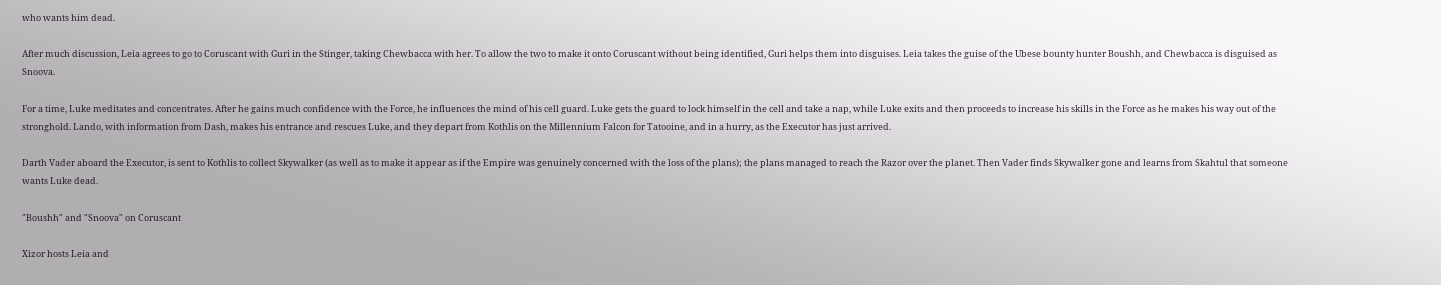who wants him dead.

After much discussion, Leia agrees to go to Coruscant with Guri in the Stinger, taking Chewbacca with her. To allow the two to make it onto Coruscant without being identified, Guri helps them into disguises. Leia takes the guise of the Ubese bounty hunter Boushh, and Chewbacca is disguised as Snoova.

For a time, Luke meditates and concentrates. After he gains much confidence with the Force, he influences the mind of his cell guard. Luke gets the guard to lock himself in the cell and take a nap, while Luke exits and then proceeds to increase his skills in the Force as he makes his way out of the stronghold. Lando, with information from Dash, makes his entrance and rescues Luke, and they depart from Kothlis on the Millennium Falcon for Tatooine, and in a hurry, as the Executor has just arrived.

Darth Vader aboard the Executor, is sent to Kothlis to collect Skywalker (as well as to make it appear as if the Empire was genuinely concerned with the loss of the plans); the plans managed to reach the Razor over the planet. Then Vader finds Skywalker gone and learns from Skahtul that someone wants Luke dead.

"Boushh" and "Snoova" on Coruscant

Xizor hosts Leia and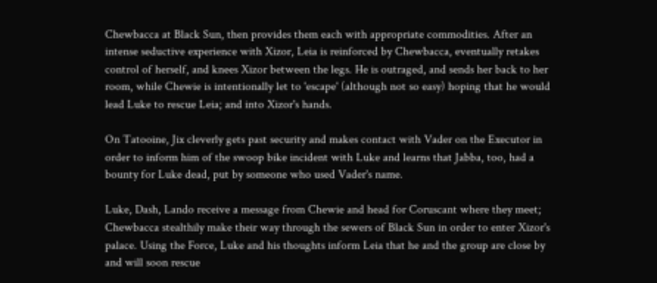Chewbacca at Black Sun, then provides them each with appropriate commodities. After an intense seductive experience with Xizor, Leia is reinforced by Chewbacca, eventually retakes control of herself, and knees Xizor between the legs. He is outraged, and sends her back to her room, while Chewie is intentionally let to 'escape' (although not so easy) hoping that he would lead Luke to rescue Leia; and into Xizor's hands.

On Tatooine, Jix cleverly gets past security and makes contact with Vader on the Executor in order to inform him of the swoop bike incident with Luke and learns that Jabba, too, had a bounty for Luke dead, put by someone who used Vader's name.

Luke, Dash, Lando receive a message from Chewie and head for Coruscant where they meet; Chewbacca stealthily make their way through the sewers of Black Sun in order to enter Xizor's palace. Using the Force, Luke and his thoughts inform Leia that he and the group are close by and will soon rescue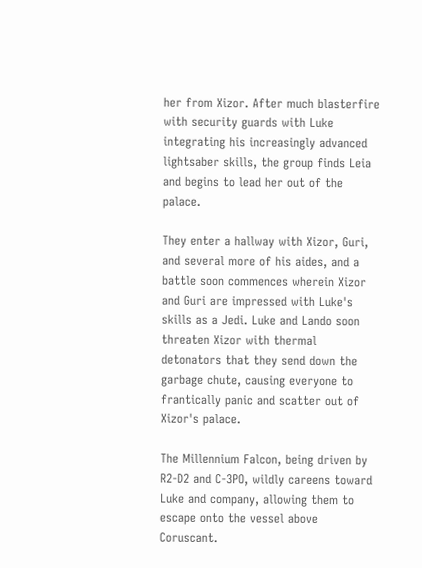her from Xizor. After much blasterfire with security guards with Luke integrating his increasingly advanced lightsaber skills, the group finds Leia and begins to lead her out of the palace.

They enter a hallway with Xizor, Guri, and several more of his aides, and a battle soon commences wherein Xizor and Guri are impressed with Luke's skills as a Jedi. Luke and Lando soon threaten Xizor with thermal detonators that they send down the garbage chute, causing everyone to frantically panic and scatter out of Xizor's palace.

The Millennium Falcon, being driven by R2-D2 and C-3PO, wildly careens toward Luke and company, allowing them to escape onto the vessel above Coruscant.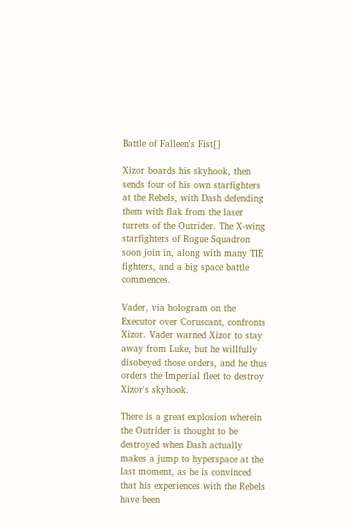Battle of Falleen's Fist[]

Xizor boards his skyhook, then sends four of his own starfighters at the Rebels, with Dash defending them with flak from the laser turrets of the Outrider. The X-wing starfighters of Rogue Squadron soon join in, along with many TIE fighters, and a big space battle commences.

Vader, via hologram on the Executor over Coruscant, confronts Xizor. Vader warned Xizor to stay away from Luke, but he willfully disobeyed those orders, and he thus orders the Imperial fleet to destroy Xizor's skyhook.

There is a great explosion wherein the Outrider is thought to be destroyed when Dash actually makes a jump to hyperspace at the last moment, as he is convinced that his experiences with the Rebels have been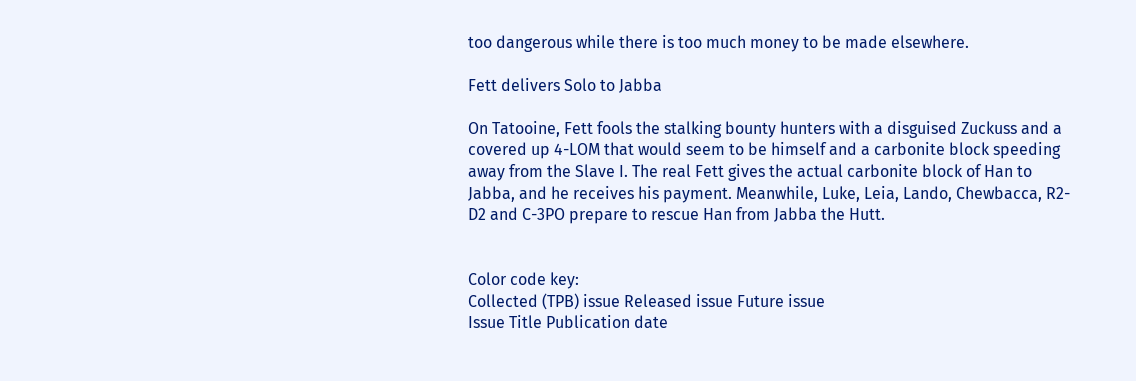too dangerous while there is too much money to be made elsewhere.

Fett delivers Solo to Jabba

On Tatooine, Fett fools the stalking bounty hunters with a disguised Zuckuss and a covered up 4-LOM that would seem to be himself and a carbonite block speeding away from the Slave I. The real Fett gives the actual carbonite block of Han to Jabba, and he receives his payment. Meanwhile, Luke, Leia, Lando, Chewbacca, R2-D2 and C-3PO prepare to rescue Han from Jabba the Hutt.


Color code key:
Collected (TPB) issue Released issue Future issue
Issue Title Publication date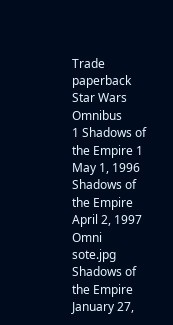Trade paperback Star Wars Omnibus
1 Shadows of the Empire 1 May 1, 1996
Shadows of the Empire
April 2, 1997
Omni sote.jpg
Shadows of the Empire
January 27,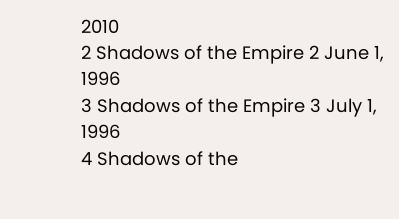2010
2 Shadows of the Empire 2 June 1, 1996
3 Shadows of the Empire 3 July 1, 1996
4 Shadows of the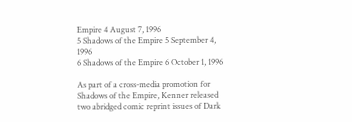Empire 4 August 7, 1996
5 Shadows of the Empire 5 September 4, 1996
6 Shadows of the Empire 6 October 1, 1996

As part of a cross-media promotion for Shadows of the Empire, Kenner released two abridged comic reprint issues of Dark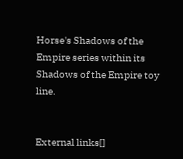Horse's Shadows of the Empire series within its Shadows of the Empire toy line.


External links[]